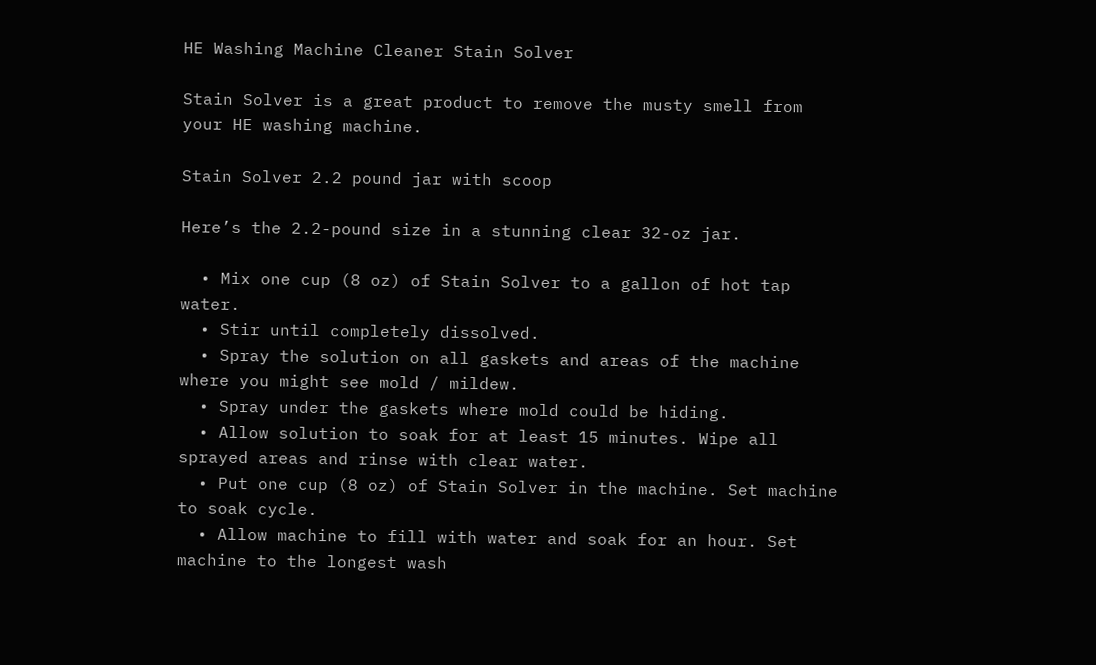HE Washing Machine Cleaner Stain Solver

Stain Solver is a great product to remove the musty smell from your HE washing machine.

Stain Solver 2.2 pound jar with scoop

Here’s the 2.2-pound size in a stunning clear 32-oz jar.

  • Mix one cup (8 oz) of Stain Solver to a gallon of hot tap water.
  • Stir until completely dissolved.
  • Spray the solution on all gaskets and areas of the machine where you might see mold / mildew.
  • Spray under the gaskets where mold could be hiding.
  • Allow solution to soak for at least 15 minutes. Wipe all sprayed areas and rinse with clear water.
  • Put one cup (8 oz) of Stain Solver in the machine. Set machine to soak cycle.
  • Allow machine to fill with water and soak for an hour. Set machine to the longest wash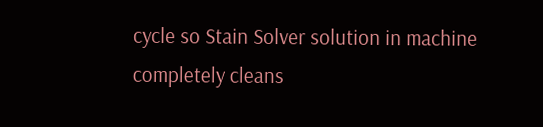cycle so Stain Solver solution in machine completely cleans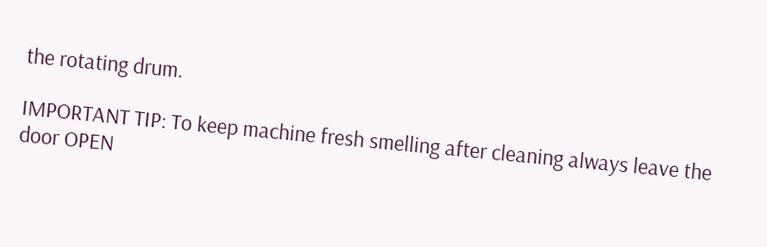the rotating drum.

IMPORTANT TIP: To keep machine fresh smelling after cleaning always leave the door OPEN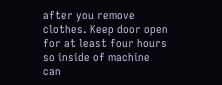after you remove clothes. Keep door open for at least four hours so inside of machine can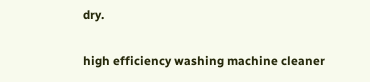dry.

high efficiency washing machine cleaner